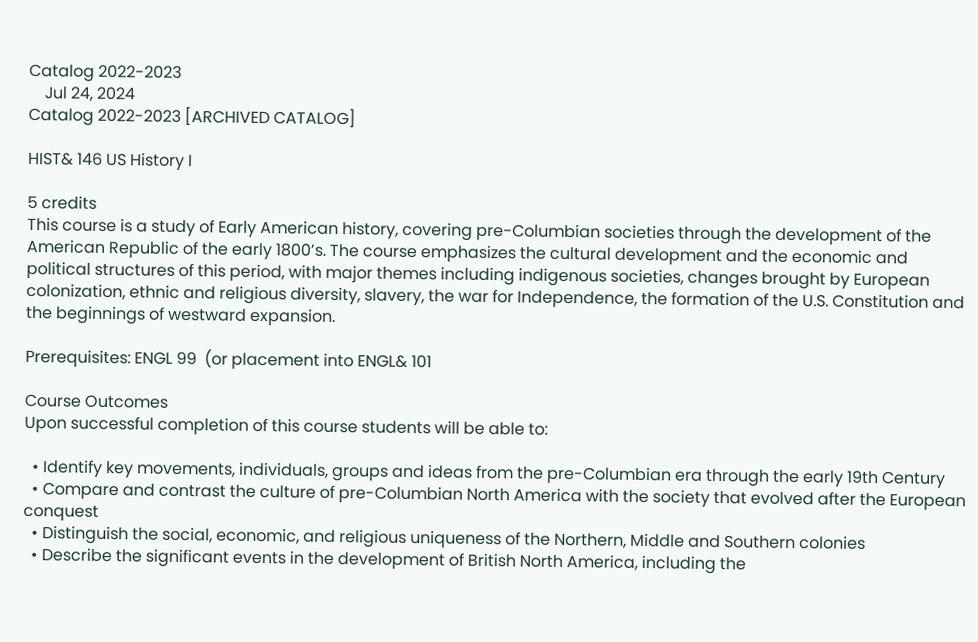Catalog 2022-2023
    Jul 24, 2024
Catalog 2022-2023 [ARCHIVED CATALOG]

HIST& 146 US History I

5 credits
This course is a study of Early American history, covering pre-Columbian societies through the development of the American Republic of the early 1800’s. The course emphasizes the cultural development and the economic and political structures of this period, with major themes including indigenous societies, changes brought by European colonization, ethnic and religious diversity, slavery, the war for Independence, the formation of the U.S. Constitution and the beginnings of westward expansion.

Prerequisites: ENGL 99  (or placement into ENGL& 101

Course Outcomes
Upon successful completion of this course students will be able to:

  • Identify key movements, individuals, groups and ideas from the pre-Columbian era through the early 19th Century
  • Compare and contrast the culture of pre-Columbian North America with the society that evolved after the European conquest
  • Distinguish the social, economic, and religious uniqueness of the Northern, Middle and Southern colonies
  • Describe the significant events in the development of British North America, including the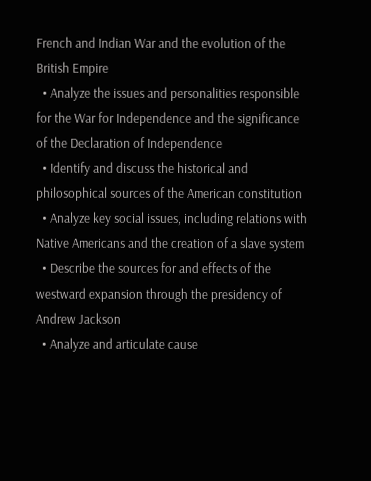French and Indian War and the evolution of the British Empire
  • Analyze the issues and personalities responsible for the War for Independence and the significance of the Declaration of Independence
  • Identify and discuss the historical and philosophical sources of the American constitution
  • Analyze key social issues, including relations with Native Americans and the creation of a slave system
  • Describe the sources for and effects of the westward expansion through the presidency of Andrew Jackson
  • Analyze and articulate cause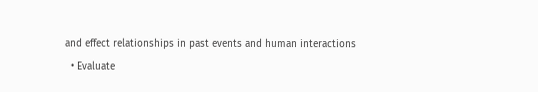and effect relationships in past events and human interactions
  • Evaluate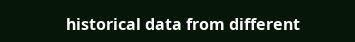historical data from different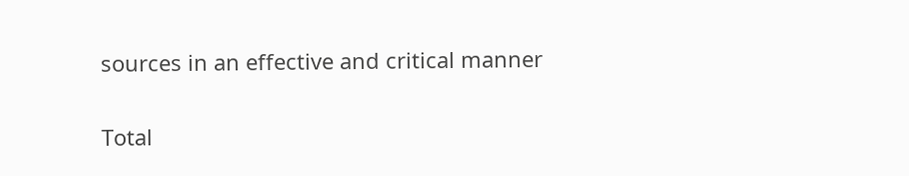sources in an effective and critical manner

Total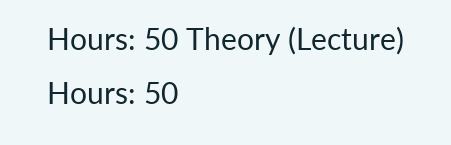Hours: 50 Theory (Lecture) Hours: 50